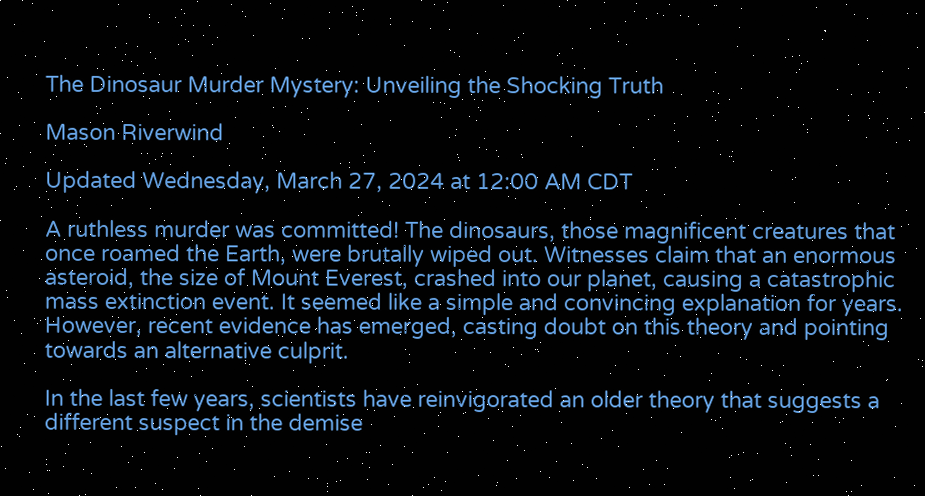The Dinosaur Murder Mystery: Unveiling the Shocking Truth

Mason Riverwind

Updated Wednesday, March 27, 2024 at 12:00 AM CDT

A ruthless murder was committed! The dinosaurs, those magnificent creatures that once roamed the Earth, were brutally wiped out. Witnesses claim that an enormous asteroid, the size of Mount Everest, crashed into our planet, causing a catastrophic mass extinction event. It seemed like a simple and convincing explanation for years. However, recent evidence has emerged, casting doubt on this theory and pointing towards an alternative culprit.

In the last few years, scientists have reinvigorated an older theory that suggests a different suspect in the demise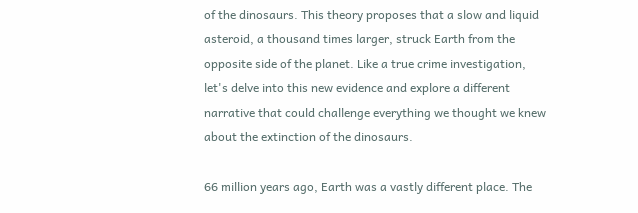of the dinosaurs. This theory proposes that a slow and liquid asteroid, a thousand times larger, struck Earth from the opposite side of the planet. Like a true crime investigation, let's delve into this new evidence and explore a different narrative that could challenge everything we thought we knew about the extinction of the dinosaurs.

66 million years ago, Earth was a vastly different place. The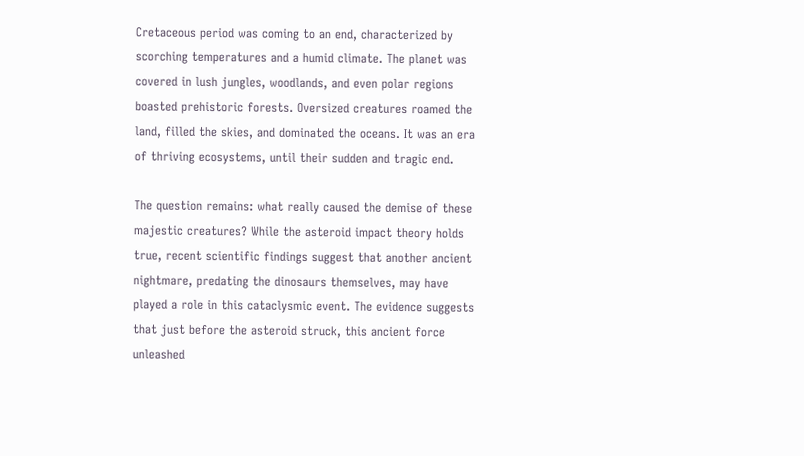Cretaceous period was coming to an end, characterized by scorching temperatures and a humid climate. The planet was covered in lush jungles, woodlands, and even polar regions boasted prehistoric forests. Oversized creatures roamed the land, filled the skies, and dominated the oceans. It was an era of thriving ecosystems, until their sudden and tragic end.

The question remains: what really caused the demise of these majestic creatures? While the asteroid impact theory holds true, recent scientific findings suggest that another ancient nightmare, predating the dinosaurs themselves, may have played a role in this cataclysmic event. The evidence suggests that just before the asteroid struck, this ancient force unleashed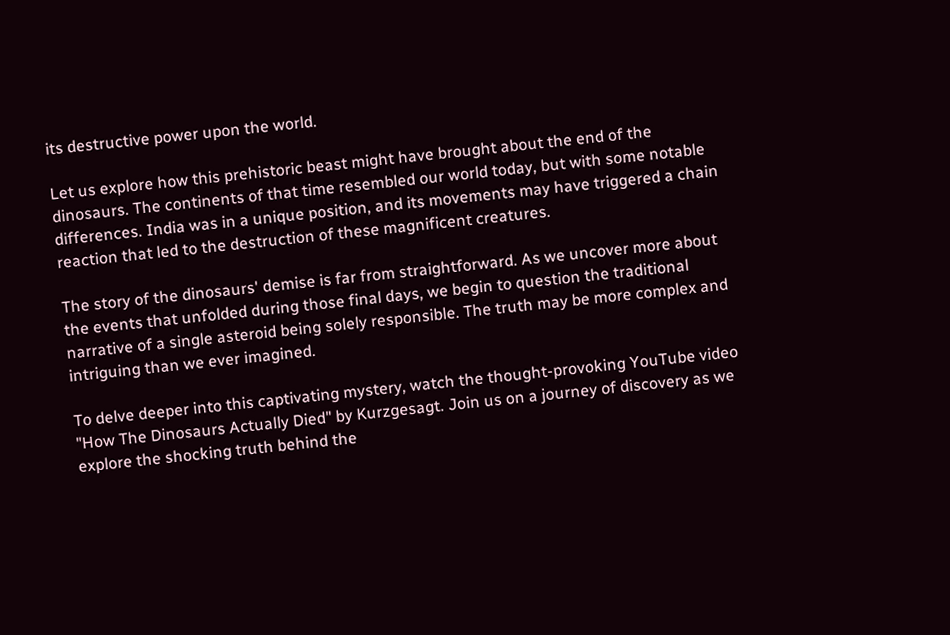its destructive power upon the world.

Let us explore how this prehistoric beast might have brought about the end of the dinosaurs. The continents of that time resembled our world today, but with some notable differences. India was in a unique position, and its movements may have triggered a chain reaction that led to the destruction of these magnificent creatures.

The story of the dinosaurs' demise is far from straightforward. As we uncover more about the events that unfolded during those final days, we begin to question the traditional narrative of a single asteroid being solely responsible. The truth may be more complex and intriguing than we ever imagined.

To delve deeper into this captivating mystery, watch the thought-provoking YouTube video "How The Dinosaurs Actually Died" by Kurzgesagt. Join us on a journey of discovery as we explore the shocking truth behind the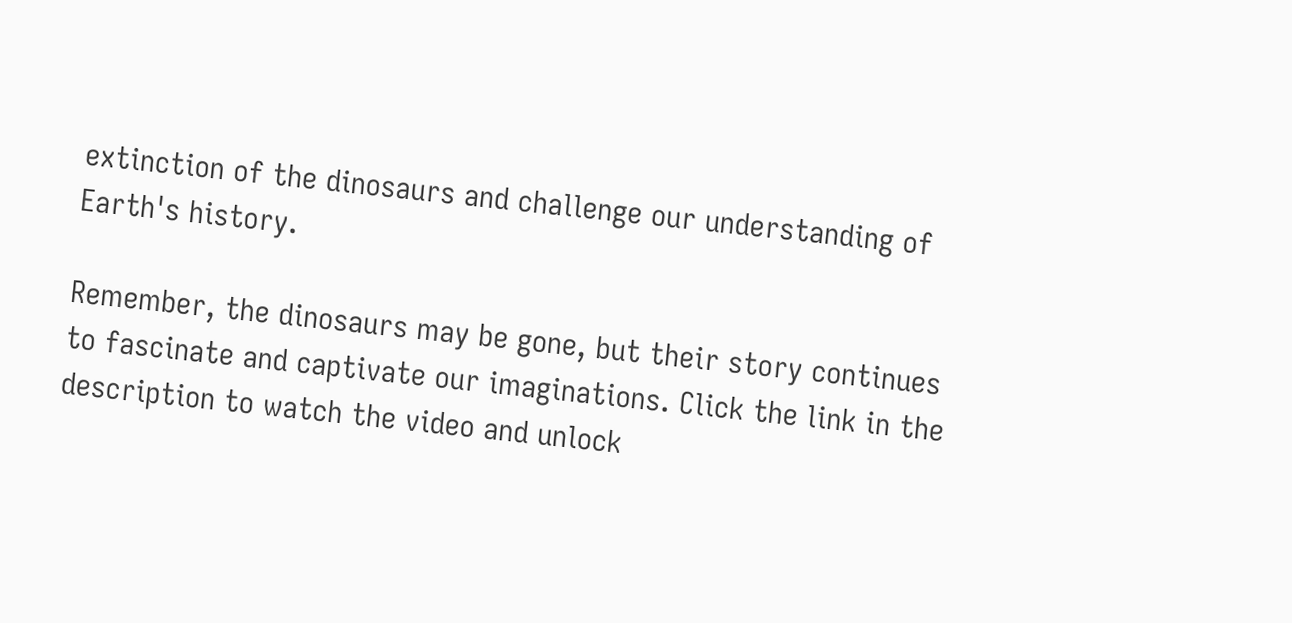extinction of the dinosaurs and challenge our understanding of Earth's history.

Remember, the dinosaurs may be gone, but their story continues to fascinate and captivate our imaginations. Click the link in the description to watch the video and unlock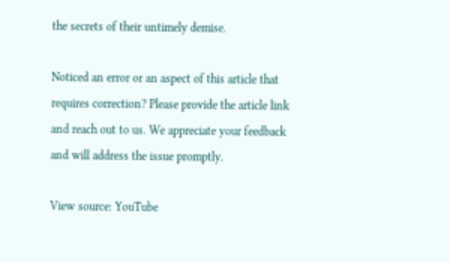the secrets of their untimely demise.

Noticed an error or an aspect of this article that requires correction? Please provide the article link and reach out to us. We appreciate your feedback and will address the issue promptly.

View source: YouTube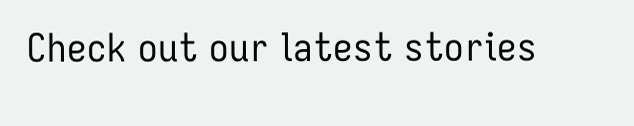Check out our latest stories